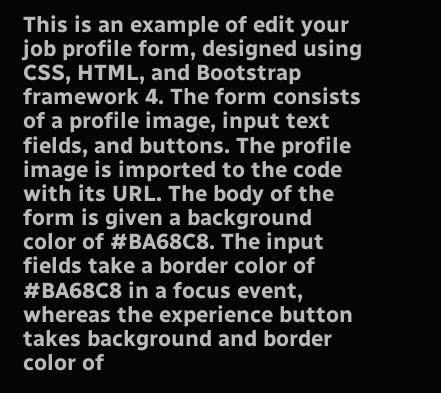This is an example of edit your job profile form, designed using CSS, HTML, and Bootstrap framework 4. The form consists of a profile image, input text fields, and buttons. The profile image is imported to the code with its URL. The body of the form is given a background color of #BA68C8. The input fields take a border color of #BA68C8 in a focus event, whereas the experience button takes background and border color of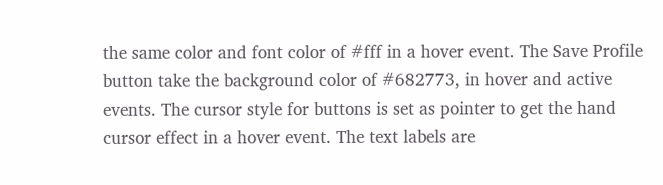the same color and font color of #fff in a hover event. The Save Profile button take the background color of #682773, in hover and active events. The cursor style for buttons is set as pointer to get the hand cursor effect in a hover event. The text labels are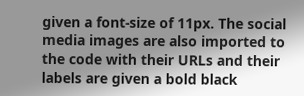given a font-size of 11px. The social media images are also imported to the code with their URLs and their labels are given a bold black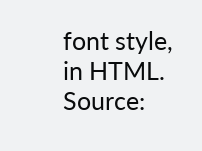font style, in HTML. Source: